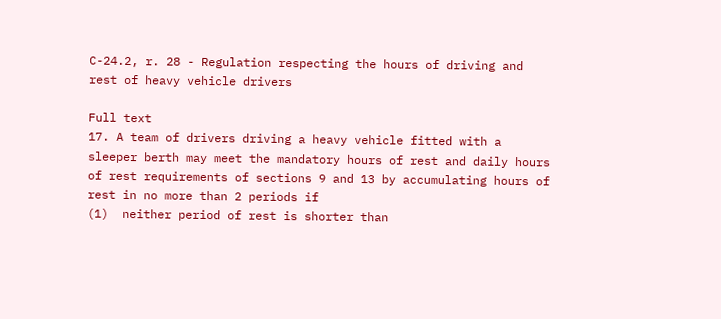C-24.2, r. 28 - Regulation respecting the hours of driving and rest of heavy vehicle drivers

Full text
17. A team of drivers driving a heavy vehicle fitted with a sleeper berth may meet the mandatory hours of rest and daily hours of rest requirements of sections 9 and 13 by accumulating hours of rest in no more than 2 periods if
(1)  neither period of rest is shorter than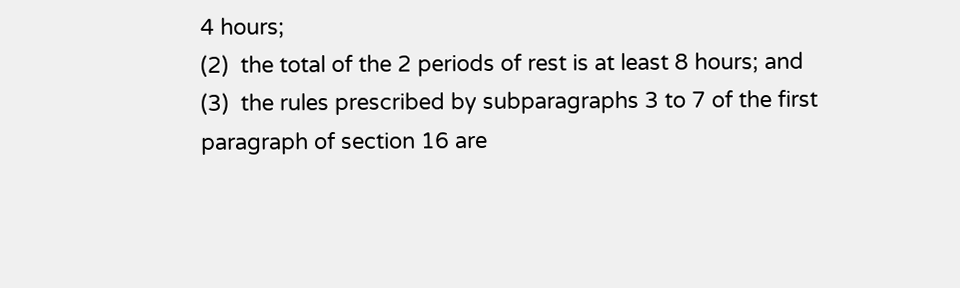4 hours;
(2)  the total of the 2 periods of rest is at least 8 hours; and
(3)  the rules prescribed by subparagraphs 3 to 7 of the first paragraph of section 16 are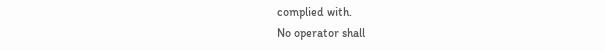complied with.
No operator shall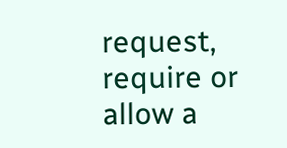request, require or allow a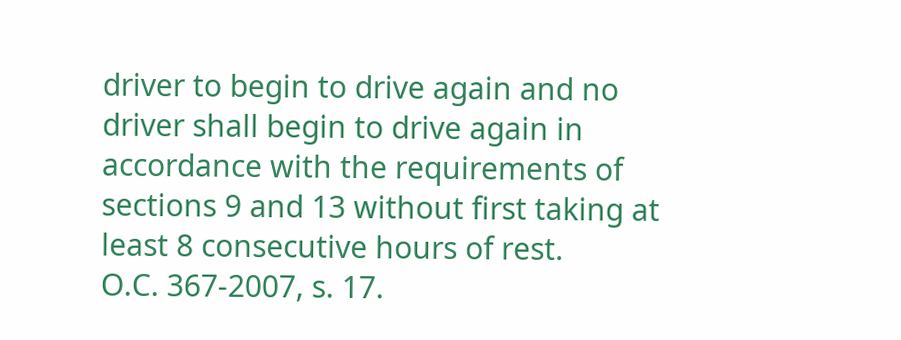driver to begin to drive again and no driver shall begin to drive again in accordance with the requirements of sections 9 and 13 without first taking at least 8 consecutive hours of rest.
O.C. 367-2007, s. 17.